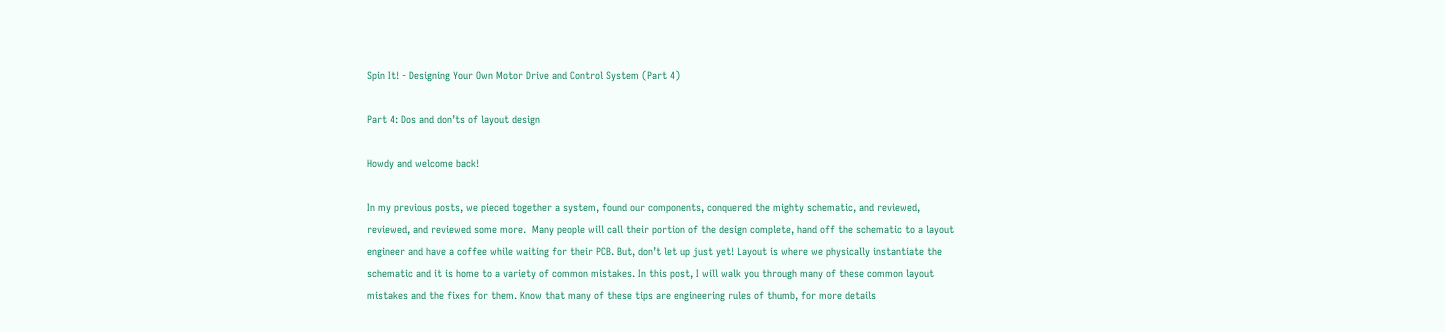Spin It! - Designing Your Own Motor Drive and Control System (Part 4)

Part 4: Dos and don’ts of layout design

Howdy and welcome back!

In my previous posts, we pieced together a system, found our components, conquered the mighty schematic, and reviewed, reviewed, and reviewed some more.  Many people will call their portion of the design complete, hand off the schematic to a layout engineer and have a coffee while waiting for their PCB. But, don’t let up just yet! Layout is where we physically instantiate the schematic and it is home to a variety of common mistakes. In this post, I will walk you through many of these common layout mistakes and the fixes for them. Know that many of these tips are engineering rules of thumb, for more details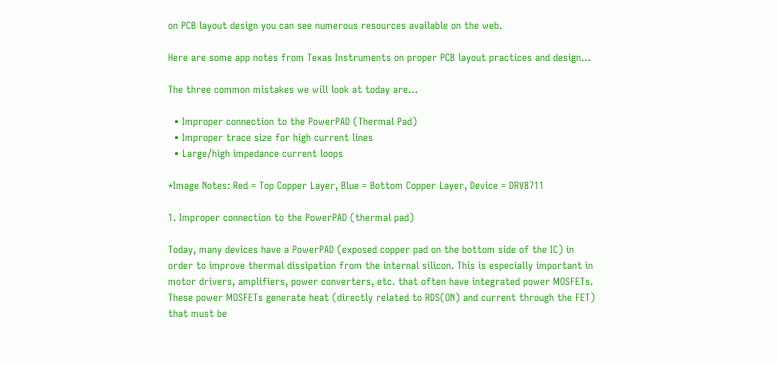on PCB layout design you can see numerous resources available on the web.

Here are some app notes from Texas Instruments on proper PCB layout practices and design…

The three common mistakes we will look at today are…

  • Improper connection to the PowerPAD (Thermal Pad)
  • Improper trace size for high current lines
  • Large/high impedance current loops

*Image Notes: Red = Top Copper Layer, Blue = Bottom Copper Layer, Device = DRV8711

1. Improper connection to the PowerPAD (thermal pad)

Today, many devices have a PowerPAD (exposed copper pad on the bottom side of the IC) in order to improve thermal dissipation from the internal silicon. This is especially important in motor drivers, amplifiers, power converters, etc. that often have integrated power MOSFETs. These power MOSFETs generate heat (directly related to RDS(ON) and current through the FET) that must be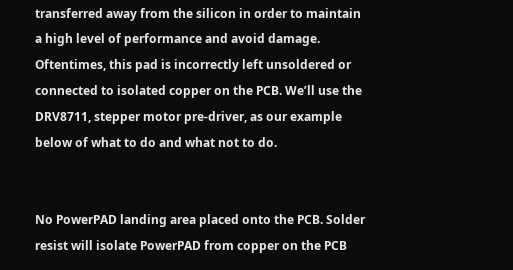transferred away from the silicon in order to maintain a high level of performance and avoid damage.  Oftentimes, this pad is incorrectly left unsoldered or connected to isolated copper on the PCB. We’ll use the DRV8711, stepper motor pre-driver, as our example below of what to do and what not to do.


No PowerPAD landing area placed onto the PCB. Solder resist will isolate PowerPAD from copper on the PCB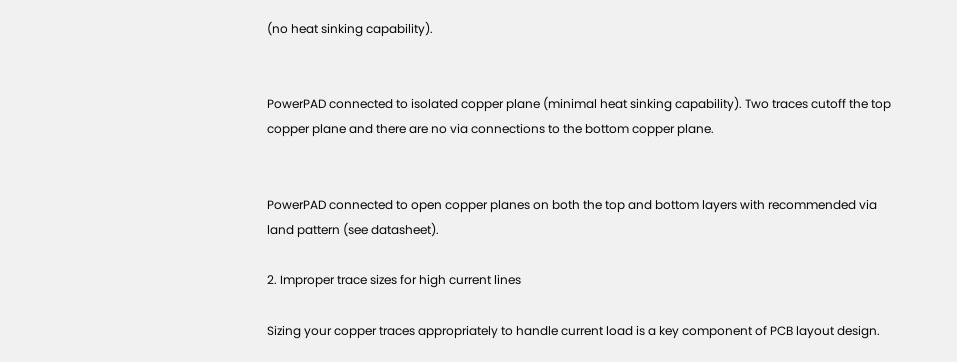(no heat sinking capability).


PowerPAD connected to isolated copper plane (minimal heat sinking capability). Two traces cutoff the top copper plane and there are no via connections to the bottom copper plane.


PowerPAD connected to open copper planes on both the top and bottom layers with recommended via land pattern (see datasheet).

2. Improper trace sizes for high current lines

Sizing your copper traces appropriately to handle current load is a key component of PCB layout design.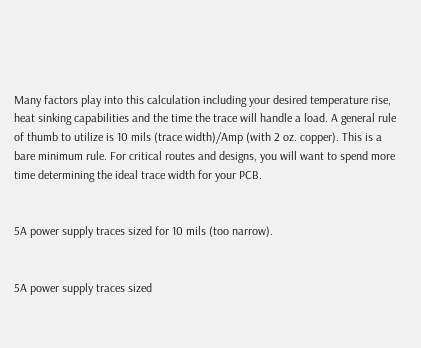Many factors play into this calculation including your desired temperature rise, heat sinking capabilities and the time the trace will handle a load. A general rule of thumb to utilize is 10 mils (trace width)/Amp (with 2 oz. copper). This is a bare minimum rule. For critical routes and designs, you will want to spend more time determining the ideal trace width for your PCB.


5A power supply traces sized for 10 mils (too narrow).


5A power supply traces sized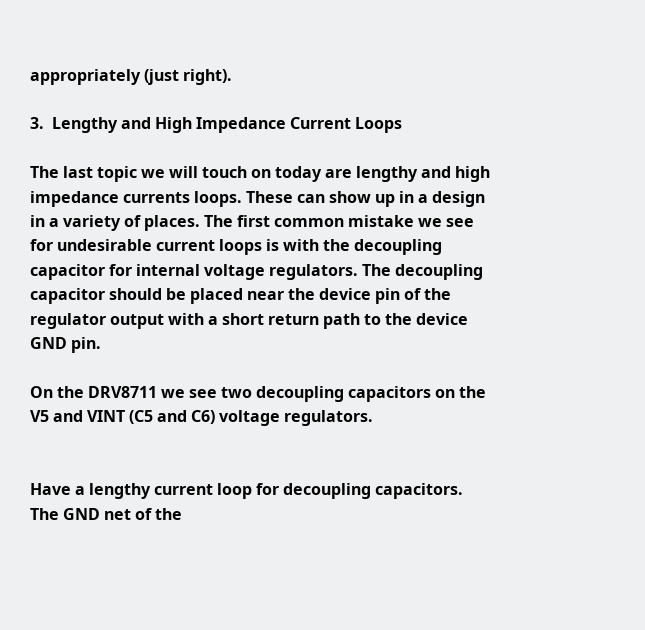appropriately (just right).

3.  Lengthy and High Impedance Current Loops

The last topic we will touch on today are lengthy and high impedance currents loops. These can show up in a design in a variety of places. The first common mistake we see for undesirable current loops is with the decoupling capacitor for internal voltage regulators. The decoupling capacitor should be placed near the device pin of the regulator output with a short return path to the device GND pin.

On the DRV8711 we see two decoupling capacitors on the V5 and VINT (C5 and C6) voltage regulators.


Have a lengthy current loop for decoupling capacitors. The GND net of the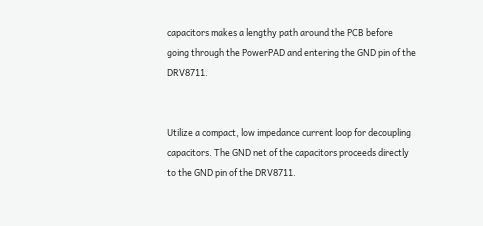capacitors makes a lengthy path around the PCB before going through the PowerPAD and entering the GND pin of the DRV8711.


Utilize a compact, low impedance current loop for decoupling capacitors. The GND net of the capacitors proceeds directly to the GND pin of the DRV8711.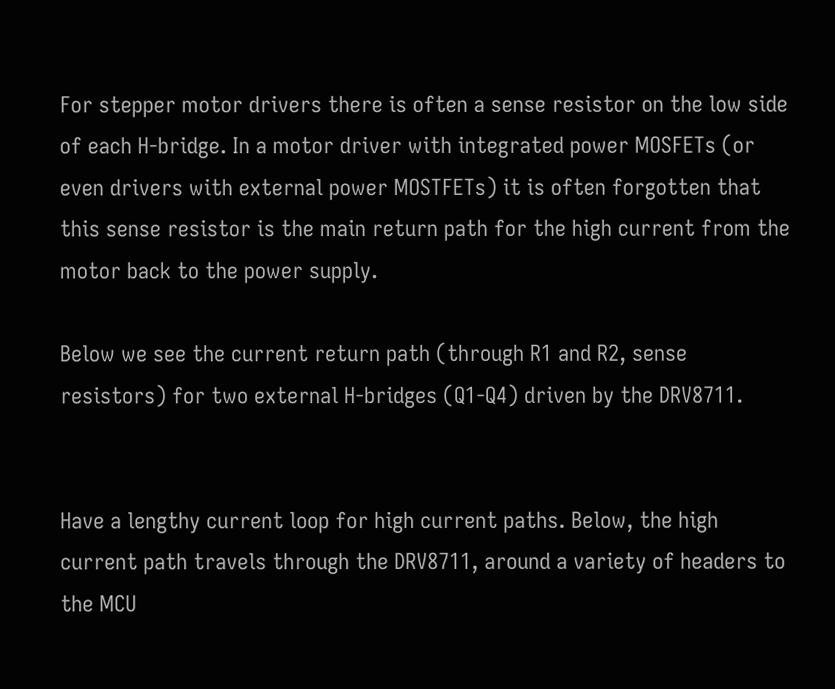For stepper motor drivers there is often a sense resistor on the low side of each H-bridge. In a motor driver with integrated power MOSFETs (or even drivers with external power MOSTFETs) it is often forgotten that this sense resistor is the main return path for the high current from the motor back to the power supply.

Below we see the current return path (through R1 and R2, sense resistors) for two external H-bridges (Q1-Q4) driven by the DRV8711.


Have a lengthy current loop for high current paths. Below, the high current path travels through the DRV8711, around a variety of headers to the MCU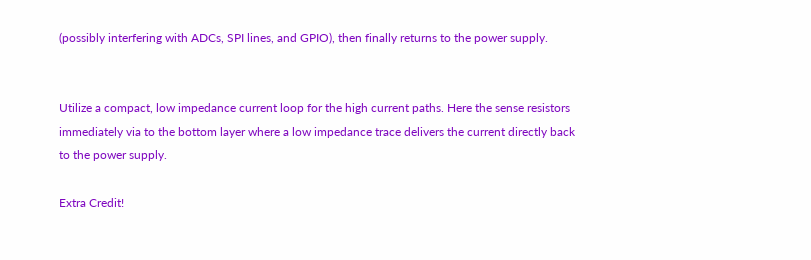(possibly interfering with ADCs, SPI lines, and GPIO), then finally returns to the power supply.


Utilize a compact, low impedance current loop for the high current paths. Here the sense resistors immediately via to the bottom layer where a low impedance trace delivers the current directly back to the power supply.

Extra Credit!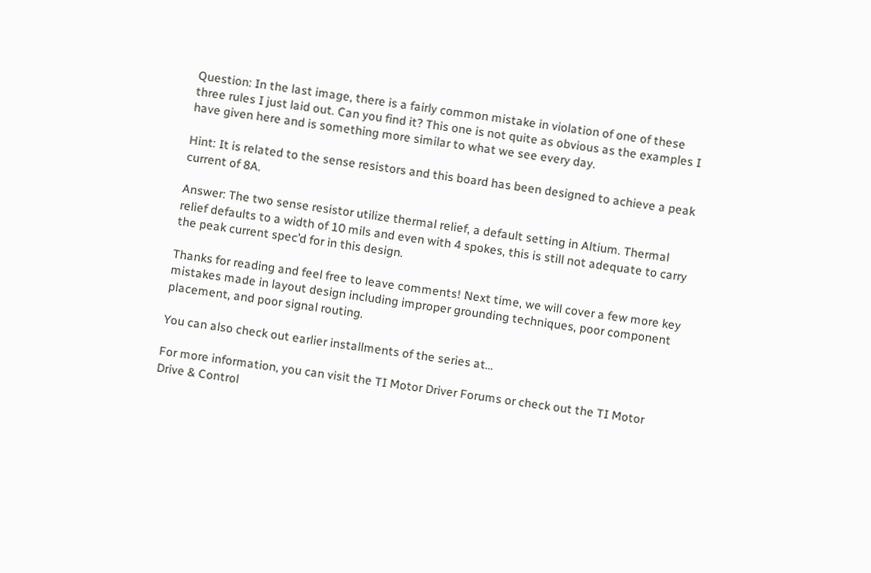Question: In the last image, there is a fairly common mistake in violation of one of these three rules I just laid out. Can you find it? This one is not quite as obvious as the examples I have given here and is something more similar to what we see every day.

Hint: It is related to the sense resistors and this board has been designed to achieve a peak current of 8A.

Answer: The two sense resistor utilize thermal relief, a default setting in Altium. Thermal relief defaults to a width of 10 mils and even with 4 spokes, this is still not adequate to carry the peak current spec’d for in this design.

Thanks for reading and feel free to leave comments! Next time, we will cover a few more key mistakes made in layout design including improper grounding techniques, poor component placement, and poor signal routing.

You can also check out earlier installments of the series at…

For more information, you can visit the TI Motor Driver Forums or check out the TI Motor Drive & Control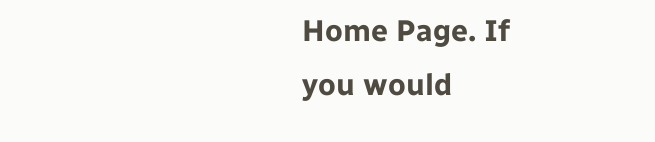Home Page. If you would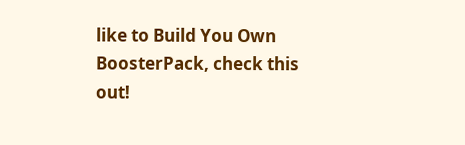like to Build You Own BoosterPack, check this out!